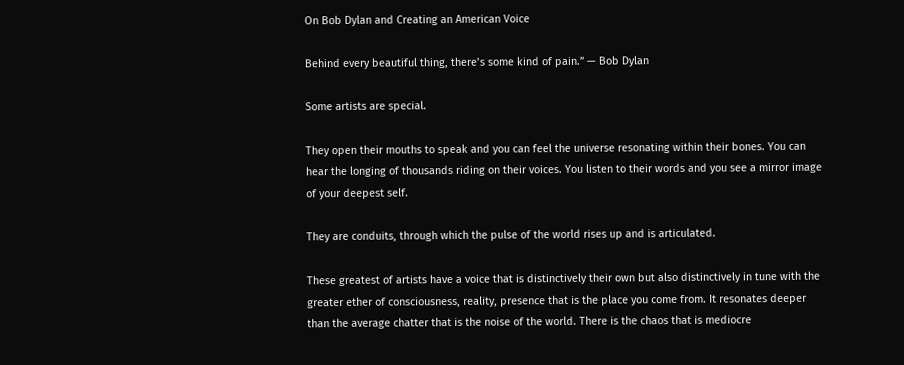On Bob Dylan and Creating an American Voice

Behind every beautiful thing, there’s some kind of pain.” — Bob Dylan

Some artists are special.

They open their mouths to speak and you can feel the universe resonating within their bones. You can hear the longing of thousands riding on their voices. You listen to their words and you see a mirror image of your deepest self.

They are conduits, through which the pulse of the world rises up and is articulated.

These greatest of artists have a voice that is distinctively their own but also distinctively in tune with the greater ether of consciousness, reality, presence that is the place you come from. It resonates deeper than the average chatter that is the noise of the world. There is the chaos that is mediocre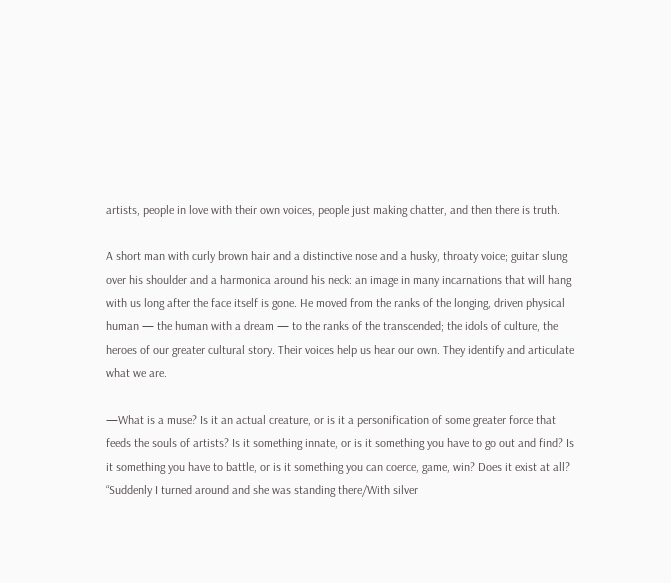artists, people in love with their own voices, people just making chatter, and then there is truth.

A short man with curly brown hair and a distinctive nose and a husky, throaty voice; guitar slung over his shoulder and a harmonica around his neck: an image in many incarnations that will hang with us long after the face itself is gone. He moved from the ranks of the longing, driven physical human — the human with a dream — to the ranks of the transcended; the idols of culture, the heroes of our greater cultural story. Their voices help us hear our own. They identify and articulate what we are.

—What is a muse? Is it an actual creature, or is it a personification of some greater force that feeds the souls of artists? Is it something innate, or is it something you have to go out and find? Is it something you have to battle, or is it something you can coerce, game, win? Does it exist at all? “Suddenly I turned around and she was standing there/With silver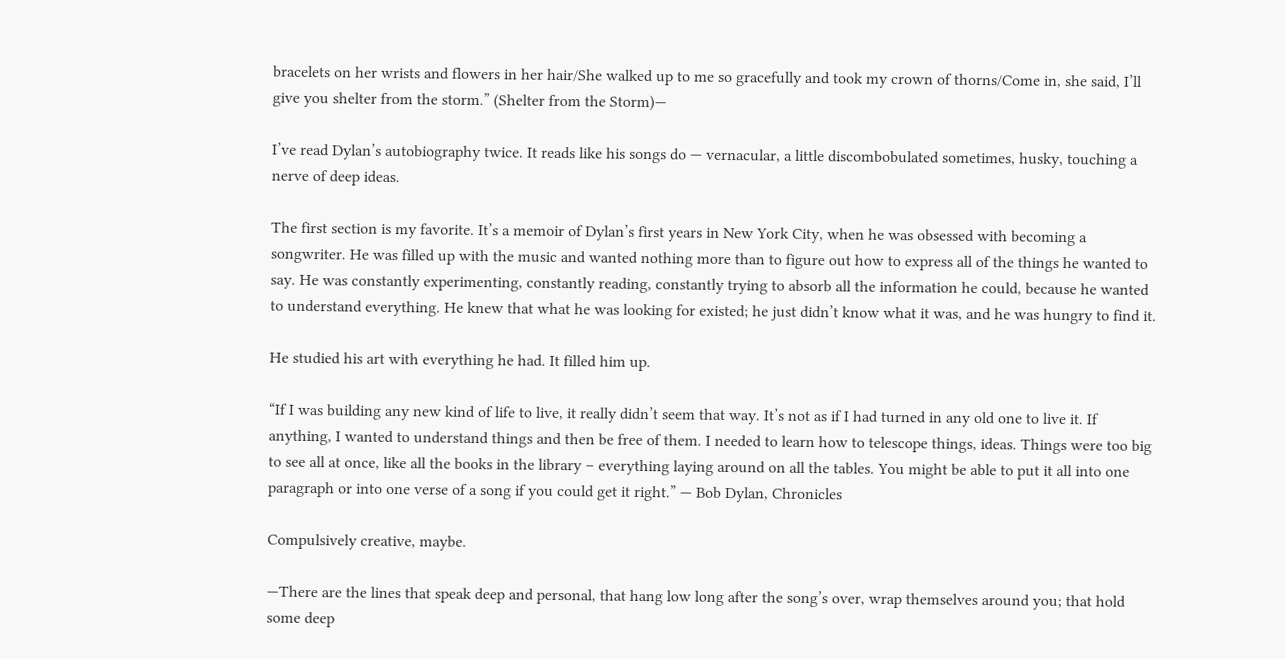bracelets on her wrists and flowers in her hair/She walked up to me so gracefully and took my crown of thorns/Come in, she said, I’ll give you shelter from the storm.” (Shelter from the Storm)—

I’ve read Dylan’s autobiography twice. It reads like his songs do — vernacular, a little discombobulated sometimes, husky, touching a nerve of deep ideas.

The first section is my favorite. It’s a memoir of Dylan’s first years in New York City, when he was obsessed with becoming a songwriter. He was filled up with the music and wanted nothing more than to figure out how to express all of the things he wanted to say. He was constantly experimenting, constantly reading, constantly trying to absorb all the information he could, because he wanted to understand everything. He knew that what he was looking for existed; he just didn’t know what it was, and he was hungry to find it.

He studied his art with everything he had. It filled him up.

“If I was building any new kind of life to live, it really didn’t seem that way. It’s not as if I had turned in any old one to live it. If anything, I wanted to understand things and then be free of them. I needed to learn how to telescope things, ideas. Things were too big to see all at once, like all the books in the library – everything laying around on all the tables. You might be able to put it all into one paragraph or into one verse of a song if you could get it right.” — Bob Dylan, Chronicles

Compulsively creative, maybe.

—There are the lines that speak deep and personal, that hang low long after the song’s over, wrap themselves around you; that hold some deep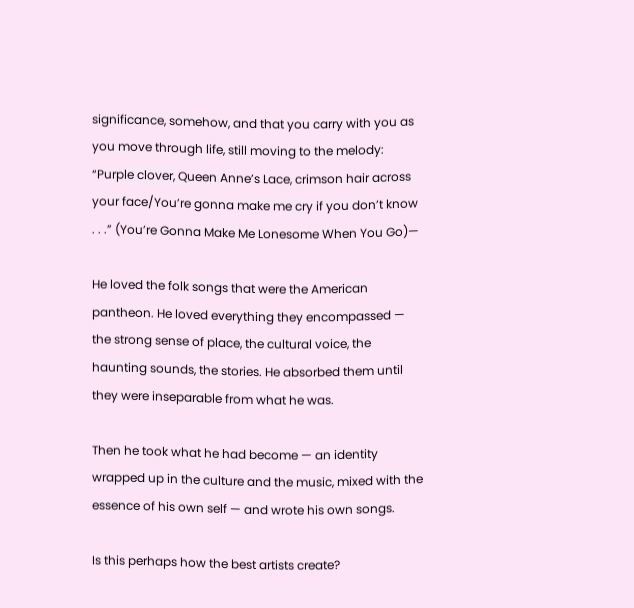significance, somehow, and that you carry with you as you move through life, still moving to the melody: “Purple clover, Queen Anne’s Lace, crimson hair across your face/You’re gonna make me cry if you don’t know . . .” (You’re Gonna Make Me Lonesome When You Go)—

He loved the folk songs that were the American pantheon. He loved everything they encompassed — the strong sense of place, the cultural voice, the haunting sounds, the stories. He absorbed them until they were inseparable from what he was.

Then he took what he had become — an identity wrapped up in the culture and the music, mixed with the essence of his own self — and wrote his own songs.

Is this perhaps how the best artists create?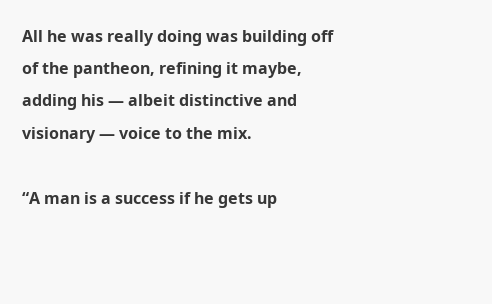All he was really doing was building off of the pantheon, refining it maybe, adding his — albeit distinctive and visionary — voice to the mix.

“A man is a success if he gets up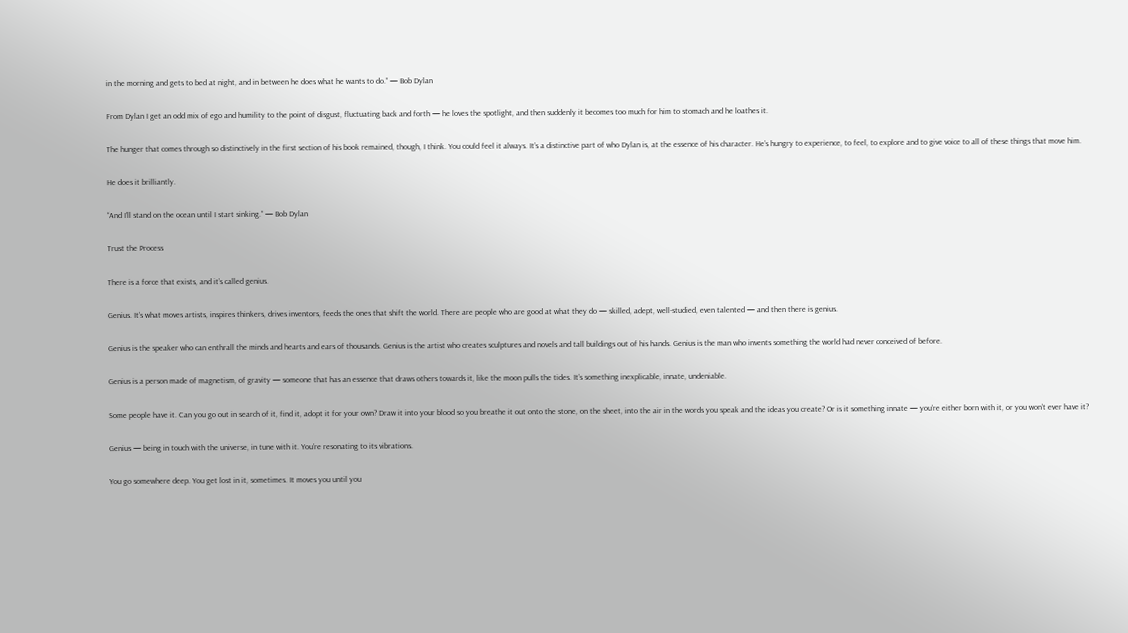in the morning and gets to bed at night, and in between he does what he wants to do.” — Bob Dylan

From Dylan I get an odd mix of ego and humility to the point of disgust, fluctuating back and forth — he loves the spotlight, and then suddenly it becomes too much for him to stomach and he loathes it.

The hunger that comes through so distinctively in the first section of his book remained, though, I think. You could feel it always. It’s a distinctive part of who Dylan is, at the essence of his character. He’s hungry to experience, to feel, to explore and to give voice to all of these things that move him.

He does it brilliantly.

“And I’ll stand on the ocean until I start sinking.” — Bob Dylan

Trust the Process

There is a force that exists, and it’s called genius.

Genius. It’s what moves artists, inspires thinkers, drives inventors, feeds the ones that shift the world. There are people who are good at what they do — skilled, adept, well-studied, even talented — and then there is genius.

Genius is the speaker who can enthrall the minds and hearts and ears of thousands. Genius is the artist who creates sculptures and novels and tall buildings out of his hands. Genius is the man who invents something the world had never conceived of before.

Genius is a person made of magnetism, of gravity — someone that has an essence that draws others towards it, like the moon pulls the tides. It’s something inexplicable, innate, undeniable.

Some people have it. Can you go out in search of it, find it, adopt it for your own? Draw it into your blood so you breathe it out onto the stone, on the sheet, into the air in the words you speak and the ideas you create? Or is it something innate — you’re either born with it, or you won’t ever have it?

Genius — being in touch with the universe, in tune with it. You’re resonating to its vibrations.

You go somewhere deep. You get lost in it, sometimes. It moves you until you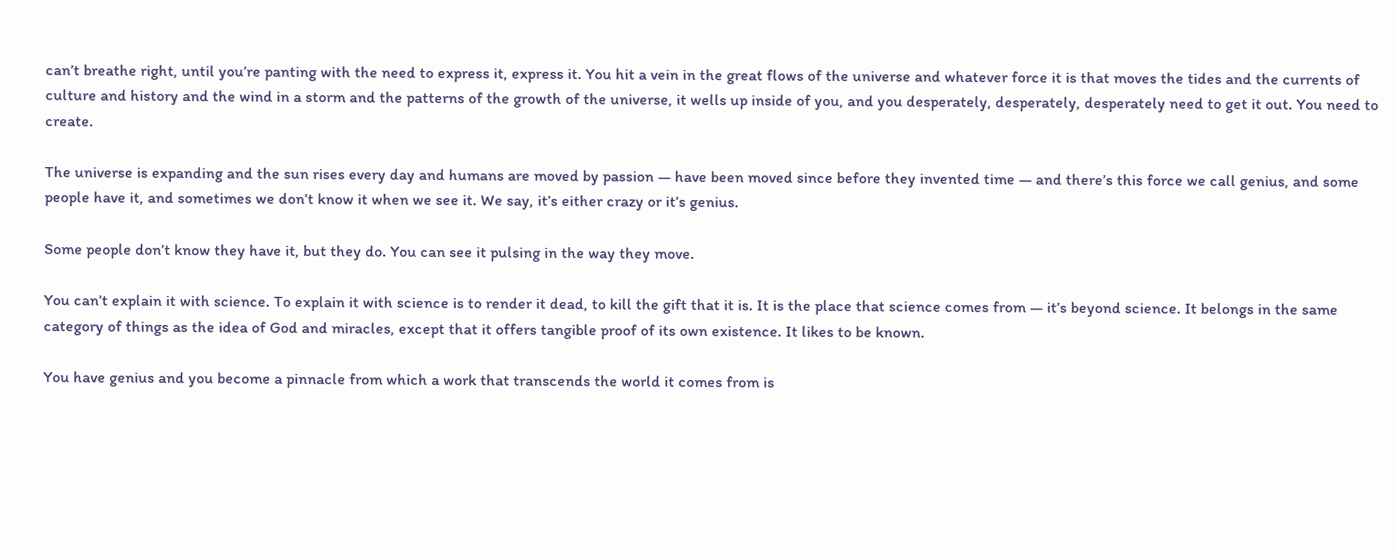can’t breathe right, until you’re panting with the need to express it, express it. You hit a vein in the great flows of the universe and whatever force it is that moves the tides and the currents of culture and history and the wind in a storm and the patterns of the growth of the universe, it wells up inside of you, and you desperately, desperately, desperately need to get it out. You need to create.

The universe is expanding and the sun rises every day and humans are moved by passion — have been moved since before they invented time — and there’s this force we call genius, and some people have it, and sometimes we don’t know it when we see it. We say, it’s either crazy or it’s genius.

Some people don’t know they have it, but they do. You can see it pulsing in the way they move.

You can’t explain it with science. To explain it with science is to render it dead, to kill the gift that it is. It is the place that science comes from — it’s beyond science. It belongs in the same category of things as the idea of God and miracles, except that it offers tangible proof of its own existence. It likes to be known.

You have genius and you become a pinnacle from which a work that transcends the world it comes from is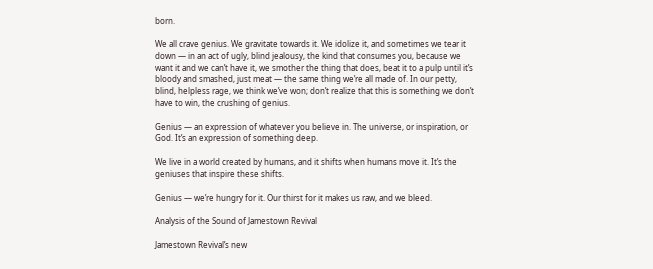born.

We all crave genius. We gravitate towards it. We idolize it, and sometimes we tear it down — in an act of ugly, blind jealousy, the kind that consumes you, because we want it and we can’t have it, we smother the thing that does, beat it to a pulp until it’s bloody and smashed, just meat — the same thing we’re all made of. In our petty, blind, helpless rage, we think we’ve won; don’t realize that this is something we don’t have to win, the crushing of genius.

Genius — an expression of whatever you believe in. The universe, or inspiration, or God. It’s an expression of something deep.

We live in a world created by humans, and it shifts when humans move it. It’s the geniuses that inspire these shifts.

Genius — we’re hungry for it. Our thirst for it makes us raw, and we bleed.

Analysis of the Sound of Jamestown Revival

Jamestown Revival’s new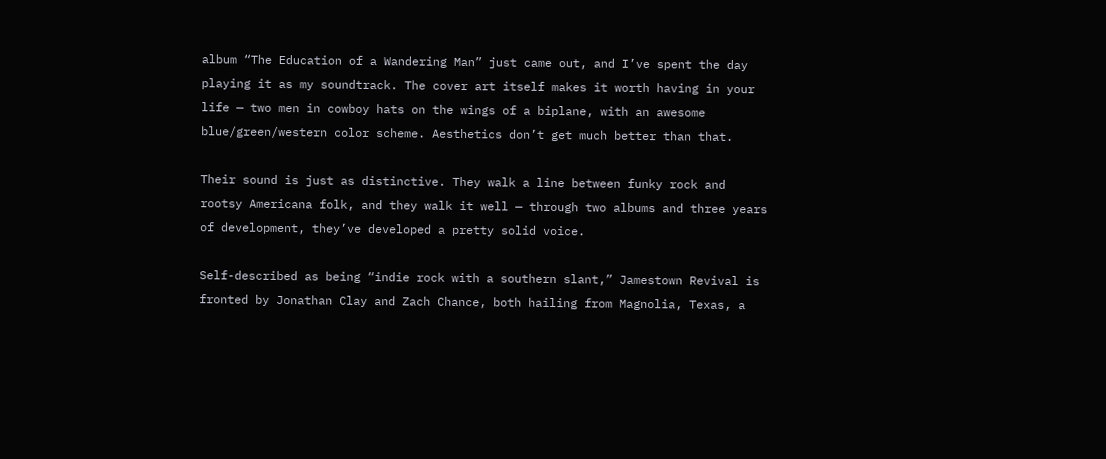album “The Education of a Wandering Man” just came out, and I’ve spent the day playing it as my soundtrack. The cover art itself makes it worth having in your life — two men in cowboy hats on the wings of a biplane, with an awesome blue/green/western color scheme. Aesthetics don’t get much better than that.

Their sound is just as distinctive. They walk a line between funky rock and rootsy Americana folk, and they walk it well — through two albums and three years of development, they’ve developed a pretty solid voice.

Self-described as being “indie rock with a southern slant,” Jamestown Revival is fronted by Jonathan Clay and Zach Chance, both hailing from Magnolia, Texas, a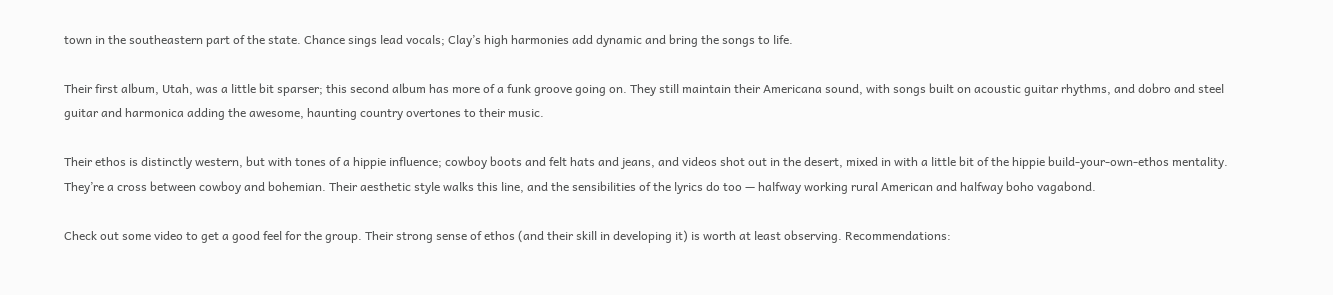town in the southeastern part of the state. Chance sings lead vocals; Clay’s high harmonies add dynamic and bring the songs to life.

Their first album, Utah, was a little bit sparser; this second album has more of a funk groove going on. They still maintain their Americana sound, with songs built on acoustic guitar rhythms, and dobro and steel guitar and harmonica adding the awesome, haunting country overtones to their music.

Their ethos is distinctly western, but with tones of a hippie influence; cowboy boots and felt hats and jeans, and videos shot out in the desert, mixed in with a little bit of the hippie build-your-own-ethos mentality. They’re a cross between cowboy and bohemian. Their aesthetic style walks this line, and the sensibilities of the lyrics do too — halfway working rural American and halfway boho vagabond.

Check out some video to get a good feel for the group. Their strong sense of ethos (and their skill in developing it) is worth at least observing. Recommendations: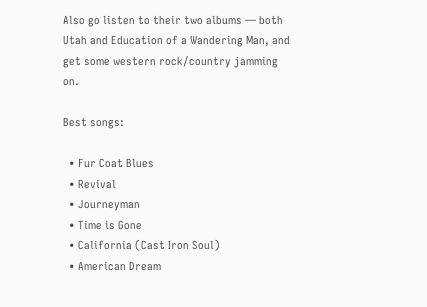Also go listen to their two albums — both Utah and Education of a Wandering Man, and get some western rock/country jamming on.

Best songs:

  • Fur Coat Blues
  • Revival
  • Journeyman
  • Time is Gone
  • California (Cast Iron Soul)
  • American Dream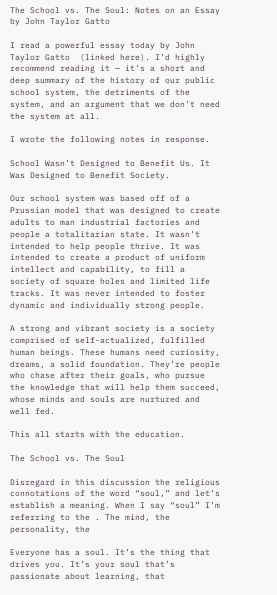The School vs. The Soul: Notes on an Essay by John Taylor Gatto

I read a powerful essay today by John Taylor Gatto  (linked here). I’d highly recommend reading it — it’s a short and deep summary of the history of our public school system, the detriments of the system, and an argument that we don’t need the system at all.

I wrote the following notes in response.

School Wasn’t Designed to Benefit Us. It Was Designed to Benefit Society.

Our school system was based off of a Prussian model that was designed to create adults to man industrial factories and people a totalitarian state. It wasn’t intended to help people thrive. It was intended to create a product of uniform intellect and capability, to fill a society of square holes and limited life tracks. It was never intended to foster dynamic and individually strong people.

A strong and vibrant society is a society comprised of self-actualized, fulfilled human beings. These humans need curiosity, dreams, a solid foundation. They’re people who chase after their goals, who pursue the knowledge that will help them succeed, whose minds and souls are nurtured and well fed.

This all starts with the education.

The School vs. The Soul

Disregard in this discussion the religious connotations of the word “soul,” and let’s establish a meaning. When I say “soul” I’m referring to the . The mind, the personality, the

Everyone has a soul. It’s the thing that drives you. It’s your soul that’s passionate about learning, that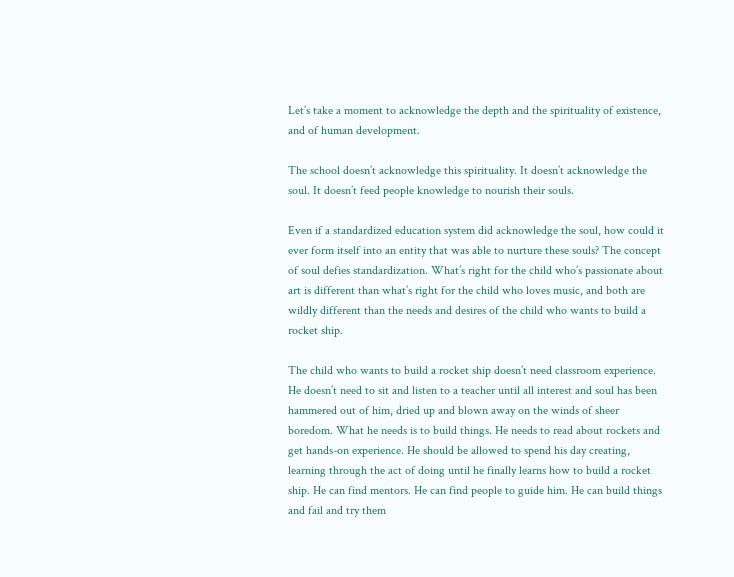Let’s take a moment to acknowledge the depth and the spirituality of existence, and of human development.

The school doesn’t acknowledge this spirituality. It doesn’t acknowledge the soul. It doesn’t feed people knowledge to nourish their souls.

Even if a standardized education system did acknowledge the soul, how could it ever form itself into an entity that was able to nurture these souls? The concept of soul defies standardization. What’s right for the child who’s passionate about art is different than what’s right for the child who loves music, and both are wildly different than the needs and desires of the child who wants to build a rocket ship.

The child who wants to build a rocket ship doesn’t need classroom experience. He doesn’t need to sit and listen to a teacher until all interest and soul has been hammered out of him, dried up and blown away on the winds of sheer boredom. What he needs is to build things. He needs to read about rockets and get hands-on experience. He should be allowed to spend his day creating, learning through the act of doing until he finally learns how to build a rocket ship. He can find mentors. He can find people to guide him. He can build things and fail and try them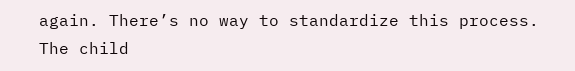again. There’s no way to standardize this process. The child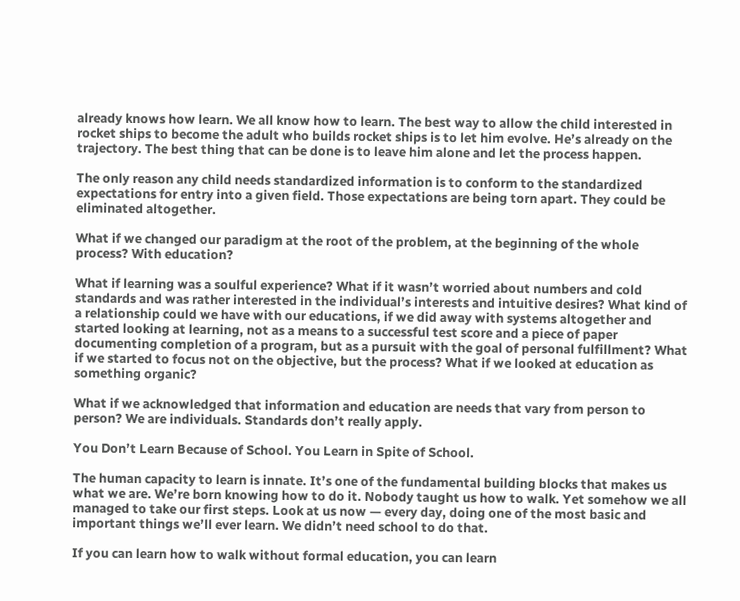already knows how learn. We all know how to learn. The best way to allow the child interested in rocket ships to become the adult who builds rocket ships is to let him evolve. He’s already on the trajectory. The best thing that can be done is to leave him alone and let the process happen.

The only reason any child needs standardized information is to conform to the standardized expectations for entry into a given field. Those expectations are being torn apart. They could be eliminated altogether.

What if we changed our paradigm at the root of the problem, at the beginning of the whole process? With education?

What if learning was a soulful experience? What if it wasn’t worried about numbers and cold standards and was rather interested in the individual’s interests and intuitive desires? What kind of a relationship could we have with our educations, if we did away with systems altogether and started looking at learning, not as a means to a successful test score and a piece of paper documenting completion of a program, but as a pursuit with the goal of personal fulfillment? What if we started to focus not on the objective, but the process? What if we looked at education as something organic?

What if we acknowledged that information and education are needs that vary from person to person? We are individuals. Standards don’t really apply.

You Don’t Learn Because of School. You Learn in Spite of School.

The human capacity to learn is innate. It’s one of the fundamental building blocks that makes us what we are. We’re born knowing how to do it. Nobody taught us how to walk. Yet somehow we all managed to take our first steps. Look at us now — every day, doing one of the most basic and important things we’ll ever learn. We didn’t need school to do that.

If you can learn how to walk without formal education, you can learn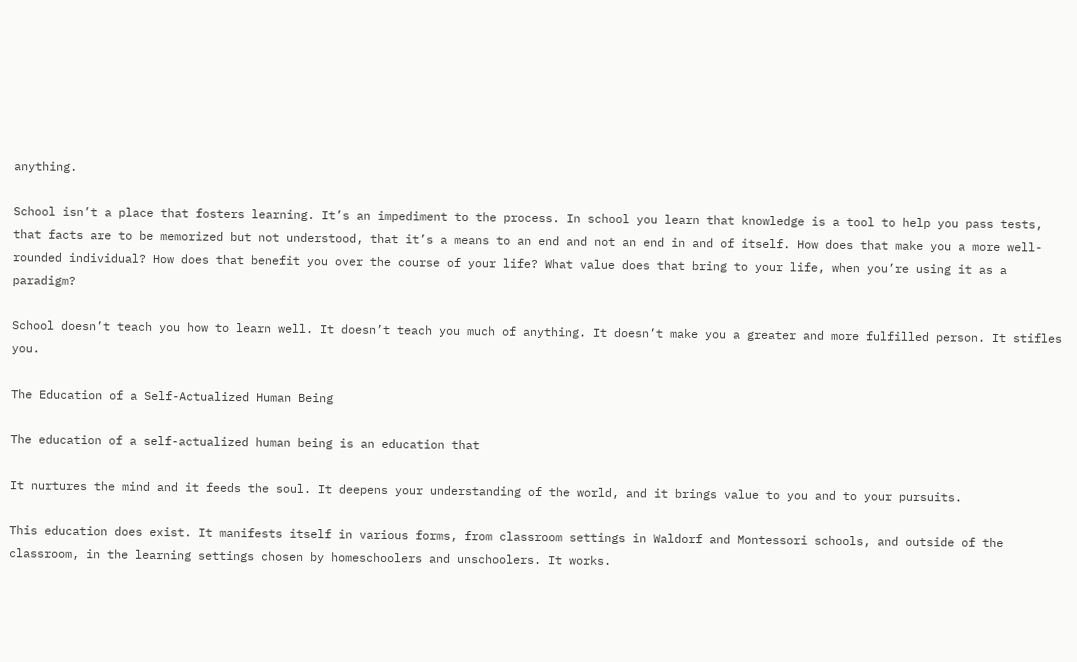anything.

School isn’t a place that fosters learning. It’s an impediment to the process. In school you learn that knowledge is a tool to help you pass tests, that facts are to be memorized but not understood, that it’s a means to an end and not an end in and of itself. How does that make you a more well-rounded individual? How does that benefit you over the course of your life? What value does that bring to your life, when you’re using it as a paradigm?

School doesn’t teach you how to learn well. It doesn’t teach you much of anything. It doesn’t make you a greater and more fulfilled person. It stifles you.

The Education of a Self-Actualized Human Being

The education of a self-actualized human being is an education that

It nurtures the mind and it feeds the soul. It deepens your understanding of the world, and it brings value to you and to your pursuits.

This education does exist. It manifests itself in various forms, from classroom settings in Waldorf and Montessori schools, and outside of the classroom, in the learning settings chosen by homeschoolers and unschoolers. It works.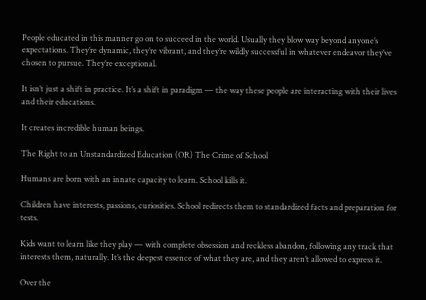People educated in this manner go on to succeed in the world. Usually they blow way beyond anyone’s expectations. They’re dynamic, they’re vibrant, and they’re wildly successful in whatever endeavor they’ve chosen to pursue. They’re exceptional.

It isn’t just a shift in practice. It’s a shift in paradigm — the way these people are interacting with their lives and their educations.

It creates incredible human beings.

The Right to an Unstandardized Education (OR) The Crime of School

Humans are born with an innate capacity to learn. School kills it.

Children have interests, passions, curiosities. School redirects them to standardized facts and preparation for tests.

Kids want to learn like they play — with complete obsession and reckless abandon, following any track that interests them, naturally. It’s the deepest essence of what they are, and they aren’t allowed to express it.

Over the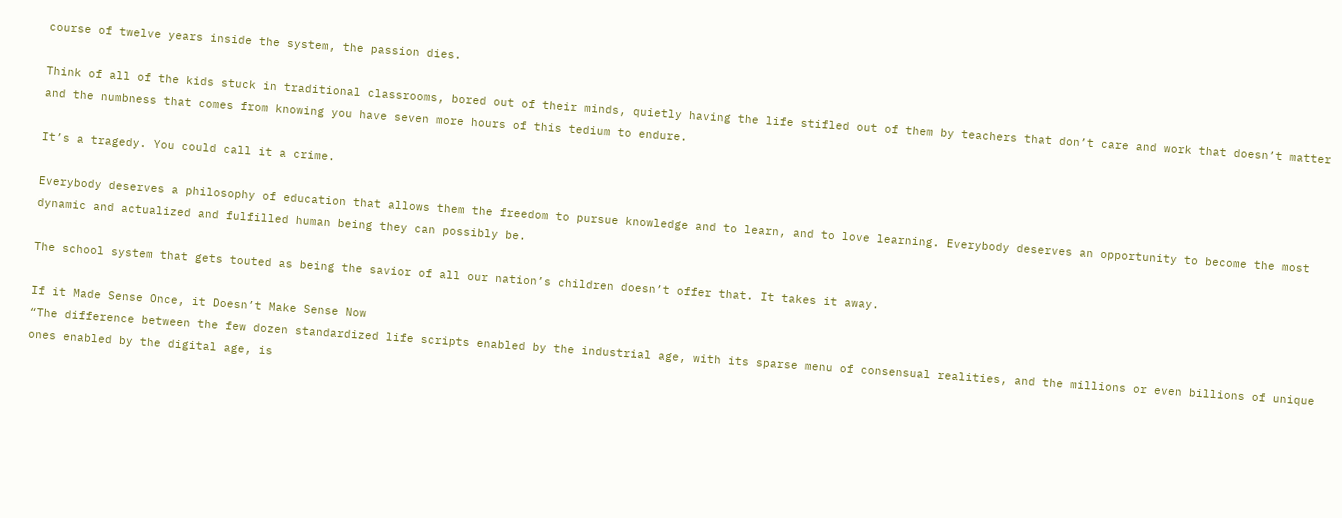course of twelve years inside the system, the passion dies.

Think of all of the kids stuck in traditional classrooms, bored out of their minds, quietly having the life stifled out of them by teachers that don’t care and work that doesn’t matter and the numbness that comes from knowing you have seven more hours of this tedium to endure.

It’s a tragedy. You could call it a crime.

Everybody deserves a philosophy of education that allows them the freedom to pursue knowledge and to learn, and to love learning. Everybody deserves an opportunity to become the most dynamic and actualized and fulfilled human being they can possibly be.

The school system that gets touted as being the savior of all our nation’s children doesn’t offer that. It takes it away.

If it Made Sense Once, it Doesn’t Make Sense Now
“The difference between the few dozen standardized life scripts enabled by the industrial age, with its sparse menu of consensual realities, and the millions or even billions of unique ones enabled by the digital age, is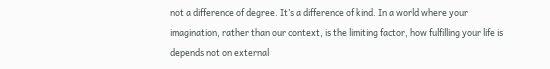not a difference of degree. It’s a difference of kind. In a world where your imagination, rather than our context, is the limiting factor, how fulfilling your life is depends not on external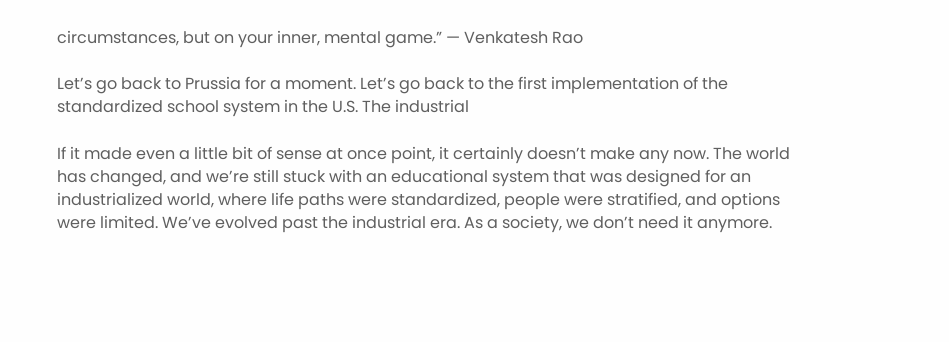circumstances, but on your inner, mental game.” — Venkatesh Rao

Let’s go back to Prussia for a moment. Let’s go back to the first implementation of the standardized school system in the U.S. The industrial

If it made even a little bit of sense at once point, it certainly doesn’t make any now. The world has changed, and we’re still stuck with an educational system that was designed for an industrialized world, where life paths were standardized, people were stratified, and options were limited. We’ve evolved past the industrial era. As a society, we don’t need it anymore.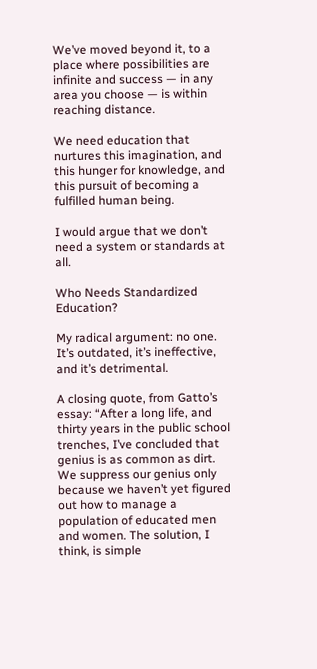We’ve moved beyond it, to a place where possibilities are infinite and success — in any area you choose — is within reaching distance.

We need education that nurtures this imagination, and this hunger for knowledge, and this pursuit of becoming a fulfilled human being.

I would argue that we don’t need a system or standards at all.

Who Needs Standardized Education?

My radical argument: no one. It’s outdated, it’s ineffective, and it’s detrimental.

A closing quote, from Gatto’s essay: “After a long life, and thirty years in the public school trenches, I’ve concluded that genius is as common as dirt. We suppress our genius only because we haven’t yet figured out how to manage a population of educated men and women. The solution, I think, is simple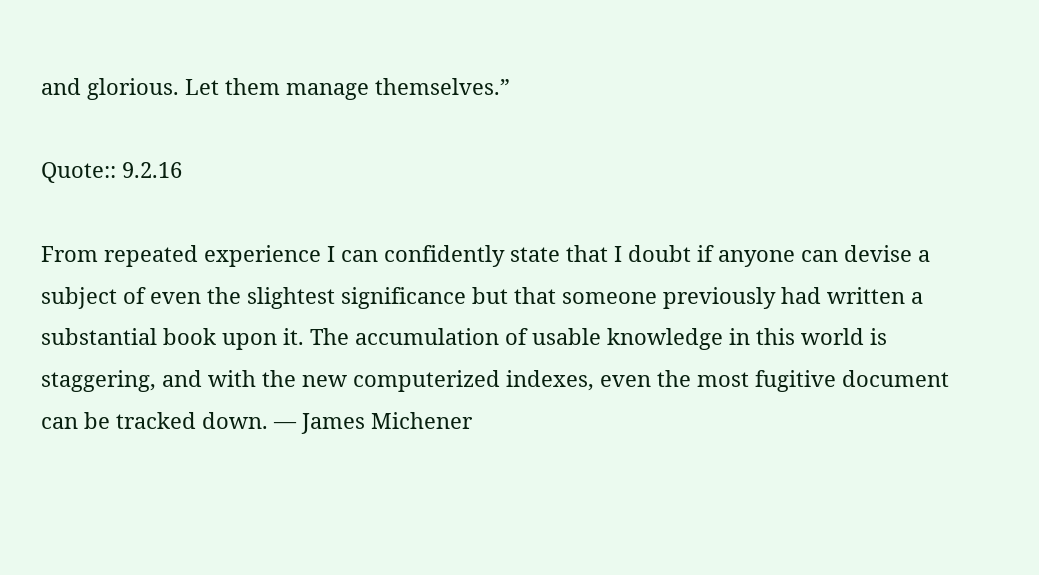and glorious. Let them manage themselves.”

Quote:: 9.2.16

From repeated experience I can confidently state that I doubt if anyone can devise a subject of even the slightest significance but that someone previously had written a substantial book upon it. The accumulation of usable knowledge in this world is staggering, and with the new computerized indexes, even the most fugitive document can be tracked down. — James Michener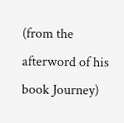(from the afterword of his book Journey)